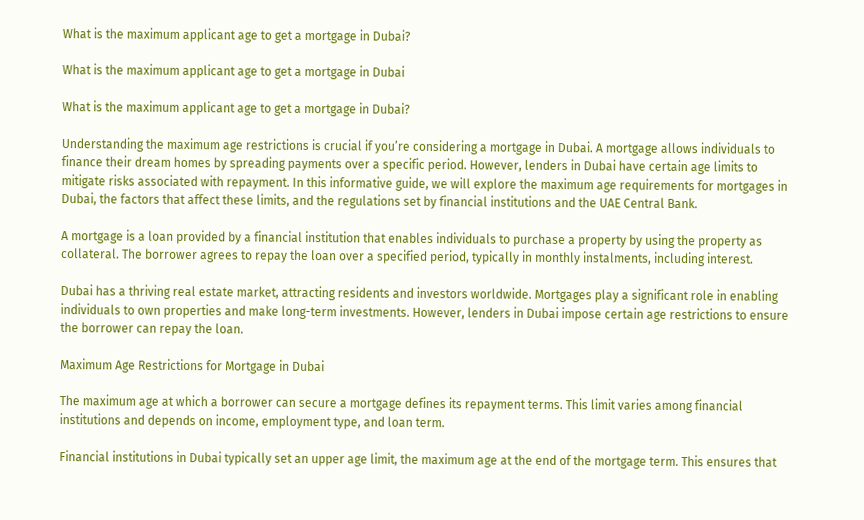What is the maximum applicant age to get a mortgage in Dubai?

What is the maximum applicant age to get a mortgage in Dubai

What is the maximum applicant age to get a mortgage in Dubai?

Understanding the maximum age restrictions is crucial if you’re considering a mortgage in Dubai. A mortgage allows individuals to finance their dream homes by spreading payments over a specific period. However, lenders in Dubai have certain age limits to mitigate risks associated with repayment. In this informative guide, we will explore the maximum age requirements for mortgages in Dubai, the factors that affect these limits, and the regulations set by financial institutions and the UAE Central Bank.

A mortgage is a loan provided by a financial institution that enables individuals to purchase a property by using the property as collateral. The borrower agrees to repay the loan over a specified period, typically in monthly instalments, including interest.

Dubai has a thriving real estate market, attracting residents and investors worldwide. Mortgages play a significant role in enabling individuals to own properties and make long-term investments. However, lenders in Dubai impose certain age restrictions to ensure the borrower can repay the loan.

Maximum Age Restrictions for Mortgage in Dubai

The maximum age at which a borrower can secure a mortgage defines its repayment terms. This limit varies among financial institutions and depends on income, employment type, and loan term.

Financial institutions in Dubai typically set an upper age limit, the maximum age at the end of the mortgage term. This ensures that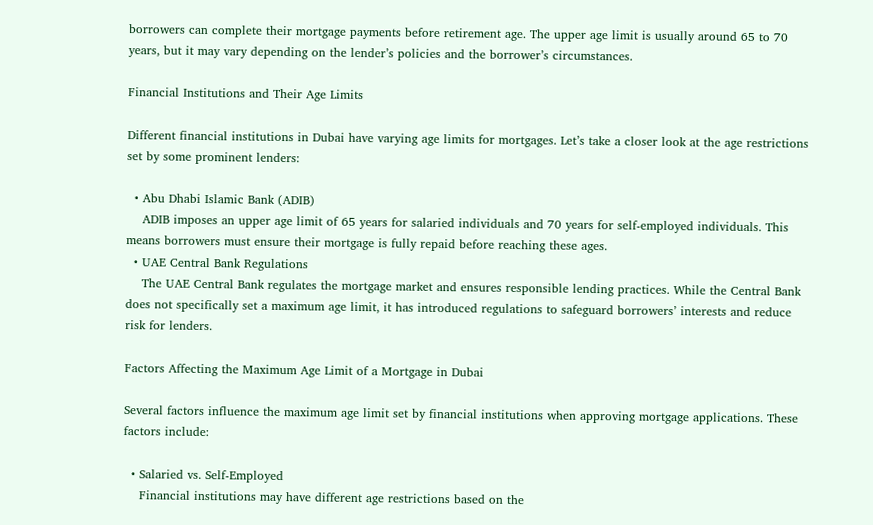borrowers can complete their mortgage payments before retirement age. The upper age limit is usually around 65 to 70 years, but it may vary depending on the lender’s policies and the borrower’s circumstances.

Financial Institutions and Their Age Limits

Different financial institutions in Dubai have varying age limits for mortgages. Let’s take a closer look at the age restrictions set by some prominent lenders:

  • Abu Dhabi Islamic Bank (ADIB)
    ADIB imposes an upper age limit of 65 years for salaried individuals and 70 years for self-employed individuals. This means borrowers must ensure their mortgage is fully repaid before reaching these ages.
  • UAE Central Bank Regulations
    The UAE Central Bank regulates the mortgage market and ensures responsible lending practices. While the Central Bank does not specifically set a maximum age limit, it has introduced regulations to safeguard borrowers’ interests and reduce risk for lenders.

Factors Affecting the Maximum Age Limit of a Mortgage in Dubai

Several factors influence the maximum age limit set by financial institutions when approving mortgage applications. These factors include:

  • Salaried vs. Self-Employed
    Financial institutions may have different age restrictions based on the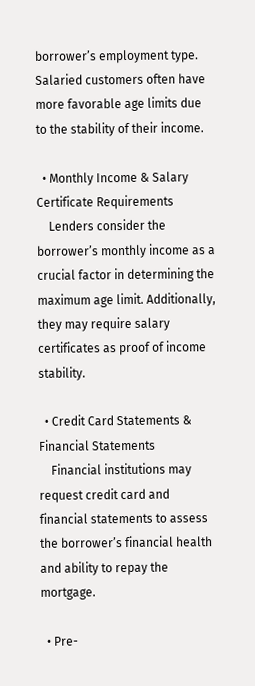borrower’s employment type. Salaried customers often have more favorable age limits due to the stability of their income.

  • Monthly Income & Salary Certificate Requirements
    Lenders consider the borrower’s monthly income as a crucial factor in determining the maximum age limit. Additionally, they may require salary certificates as proof of income stability.

  • Credit Card Statements & Financial Statements
    Financial institutions may request credit card and financial statements to assess the borrower’s financial health and ability to repay the mortgage.

  • Pre-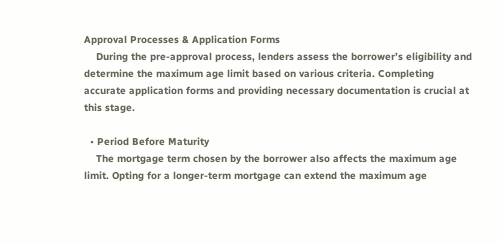Approval Processes & Application Forms
    During the pre-approval process, lenders assess the borrower’s eligibility and determine the maximum age limit based on various criteria. Completing accurate application forms and providing necessary documentation is crucial at this stage.

  • Period Before Maturity
    The mortgage term chosen by the borrower also affects the maximum age limit. Opting for a longer-term mortgage can extend the maximum age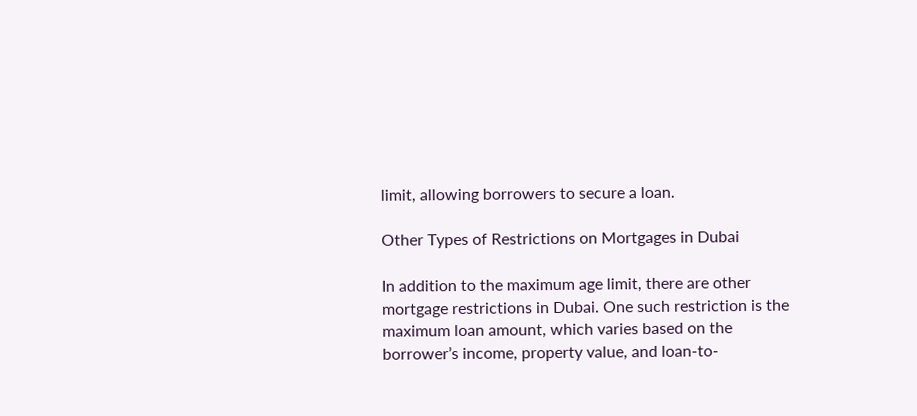limit, allowing borrowers to secure a loan.

Other Types of Restrictions on Mortgages in Dubai

In addition to the maximum age limit, there are other mortgage restrictions in Dubai. One such restriction is the maximum loan amount, which varies based on the borrower’s income, property value, and loan-to-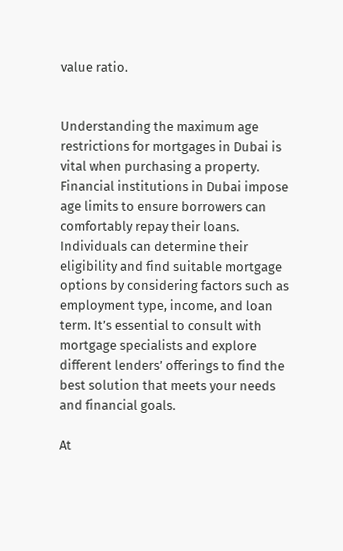value ratio.


Understanding the maximum age restrictions for mortgages in Dubai is vital when purchasing a property. Financial institutions in Dubai impose age limits to ensure borrowers can comfortably repay their loans. Individuals can determine their eligibility and find suitable mortgage options by considering factors such as employment type, income, and loan term. It’s essential to consult with mortgage specialists and explore different lenders’ offerings to find the best solution that meets your needs and financial goals.

At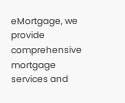eMortgage, we provide comprehensive mortgage services and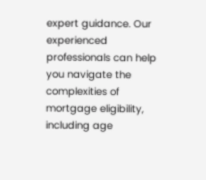expert guidance. Our experienced professionals can help you navigate the complexities of mortgage eligibility, including age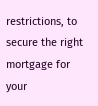restrictions, to secure the right mortgage for your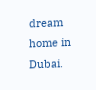dream home in Dubai.